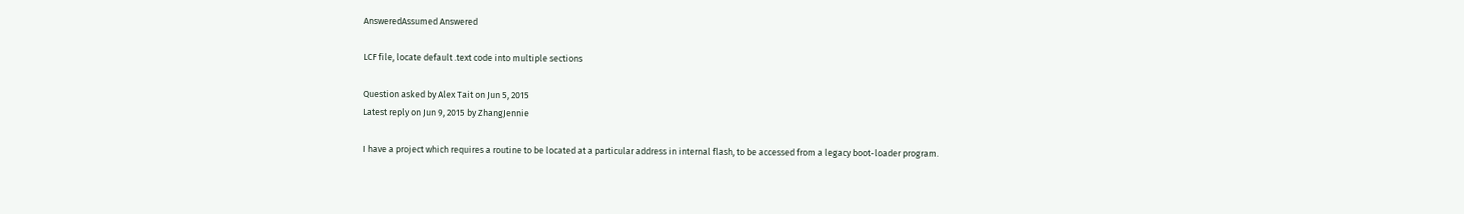AnsweredAssumed Answered

LCF file, locate default .text code into multiple sections

Question asked by Alex Tait on Jun 5, 2015
Latest reply on Jun 9, 2015 by ZhangJennie

I have a project which requires a routine to be located at a particular address in internal flash, to be accessed from a legacy boot-loader program.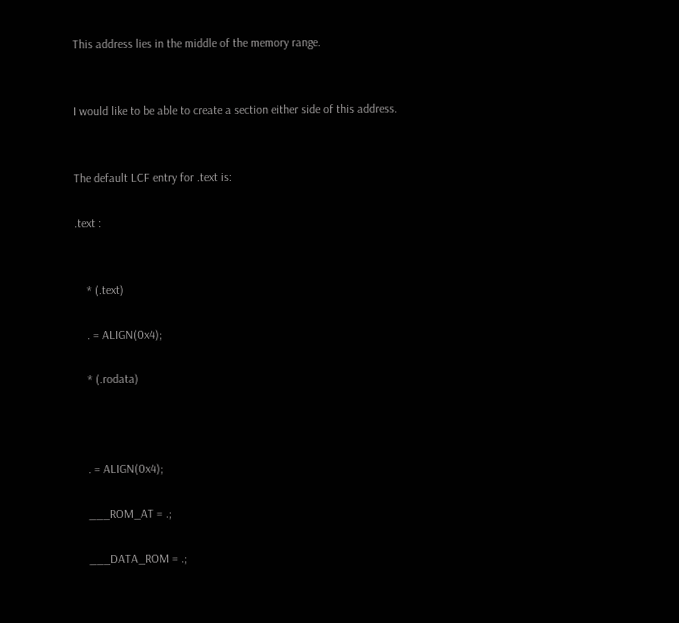This address lies in the middle of the memory range.


I would like to be able to create a section either side of this address.


The default LCF entry for .text is:

.text :


    * (.text)

    . = ALIGN(0x4);

    * (.rodata)



    . = ALIGN(0x4);

    ___ROM_AT = .;

    ___DATA_ROM = .;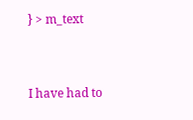} > m_text


I have had to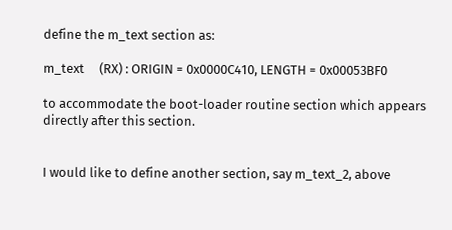define the m_text section as:

m_text     (RX) : ORIGIN = 0x0000C410, LENGTH = 0x00053BF0

to accommodate the boot-loader routine section which appears directly after this section.


I would like to define another section, say m_text_2, above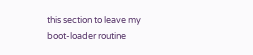this section to leave my boot-loader routine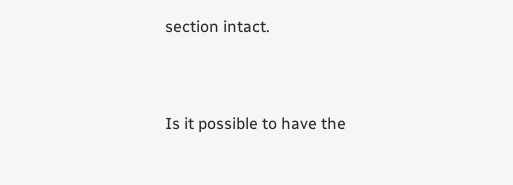section intact.


Is it possible to have the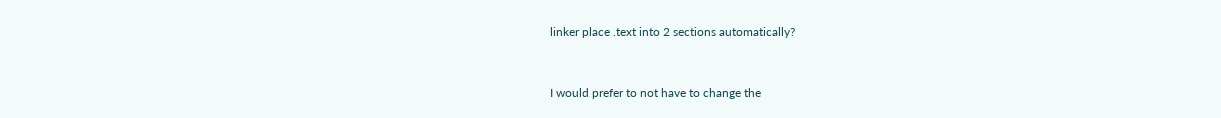linker place .text into 2 sections automatically?


I would prefer to not have to change the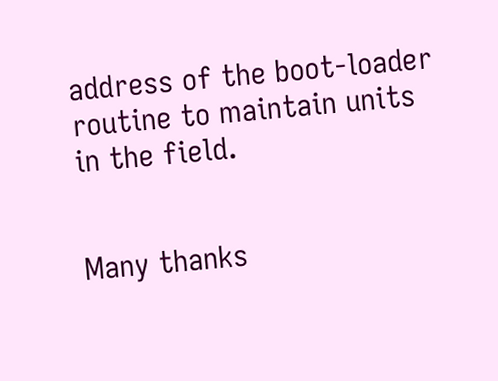address of the boot-loader routine to maintain units in the field.


Many thanks